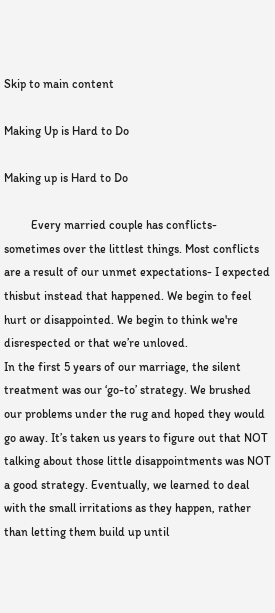Skip to main content

Making Up is Hard to Do

Making up is Hard to Do

         Every married couple has conflicts- sometimes over the littlest things. Most conflicts are a result of our unmet expectations- I expected thisbut instead that happened. We begin to feel hurt or disappointed. We begin to think we're disrespected or that we’re unloved.
In the first 5 years of our marriage, the silent treatment was our ‘go-to’ strategy. We brushed our problems under the rug and hoped they would go away. It’s taken us years to figure out that NOT talking about those little disappointments was NOT a good strategy. Eventually, we learned to deal with the small irritations as they happen, rather than letting them build up until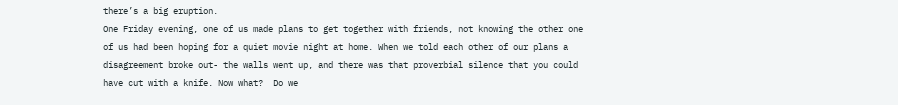there’s a big eruption.
One Friday evening, one of us made plans to get together with friends, not knowing the other one of us had been hoping for a quiet movie night at home. When we told each other of our plans a disagreement broke out- the walls went up, and there was that proverbial silence that you could have cut with a knife. Now what?  Do we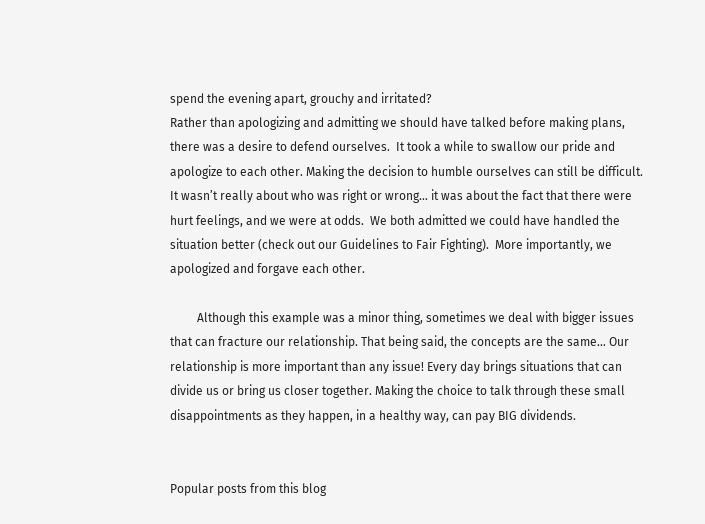spend the evening apart, grouchy and irritated?
Rather than apologizing and admitting we should have talked before making plans, there was a desire to defend ourselves.  It took a while to swallow our pride and apologize to each other. Making the decision to humble ourselves can still be difficult.  It wasn’t really about who was right or wrong… it was about the fact that there were hurt feelings, and we were at odds.  We both admitted we could have handled the situation better (check out our Guidelines to Fair Fighting).  More importantly, we apologized and forgave each other.

         Although this example was a minor thing, sometimes we deal with bigger issues that can fracture our relationship. That being said, the concepts are the same… Our relationship is more important than any issue! Every day brings situations that can divide us or bring us closer together. Making the choice to talk through these small disappointments as they happen, in a healthy way, can pay BIG dividends.


Popular posts from this blog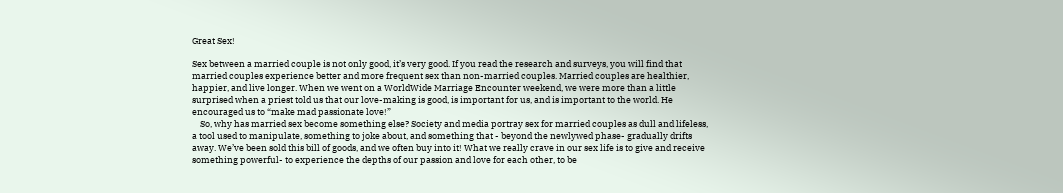Great Sex!

Sex between a married couple is not only good, it’s very good. If you read the research and surveys, you will find that married couples experience better and more frequent sex than non-married couples. Married couples are healthier, happier, and live longer. When we went on a WorldWide Marriage Encounter weekend, we were more than a little surprised when a priest told us that our love-making is good, is important for us, and is important to the world. He encouraged us to “make mad passionate love!”
    So, why has married sex become something else? Society and media portray sex for married couples as dull and lifeless, a tool used to manipulate, something to joke about, and something that - beyond the newlywed phase- gradually drifts away. We’ve been sold this bill of goods, and we often buy into it! What we really crave in our sex life is to give and receive something powerful- to experience the depths of our passion and love for each other, to be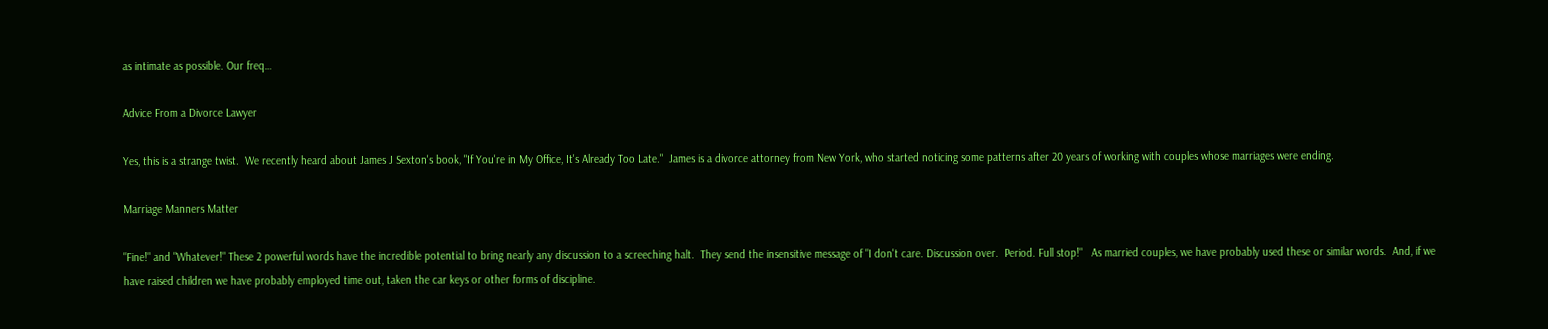as intimate as possible. Our freq…

Advice From a Divorce Lawyer

Yes, this is a strange twist.  We recently heard about James J Sexton's book, "If You're in My Office, It's Already Too Late."  James is a divorce attorney from New York, who started noticing some patterns after 20 years of working with couples whose marriages were ending.

Marriage Manners Matter

"Fine!" and "Whatever!" These 2 powerful words have the incredible potential to bring nearly any discussion to a screeching halt.  They send the insensitive message of "I don't care. Discussion over.  Period. Full stop!"   As married couples, we have probably used these or similar words.  And, if we have raised children we have probably employed time out, taken the car keys or other forms of discipline.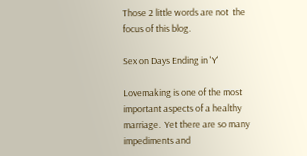Those 2 little words are not  the focus of this blog.

Sex on Days Ending in 'Y'

Lovemaking is one of the most important aspects of a healthy marriage.  Yet there are so many impediments and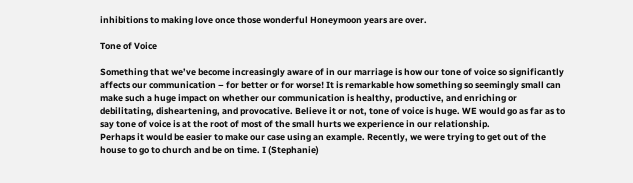inhibitions to making love once those wonderful Honeymoon years are over.

Tone of Voice

Something that we’ve become increasingly aware of in our marriage is how our tone of voice so significantly affects our communication – for better or for worse! It is remarkable how something so seemingly small can make such a huge impact on whether our communication is healthy, productive, and enriching or debilitating, disheartening, and provocative. Believe it or not, tone of voice is huge. WE would go as far as to say tone of voice is at the root of most of the small hurts we experience in our relationship.
Perhaps it would be easier to make our case using an example. Recently, we were trying to get out of the house to go to church and be on time. I (Stephanie)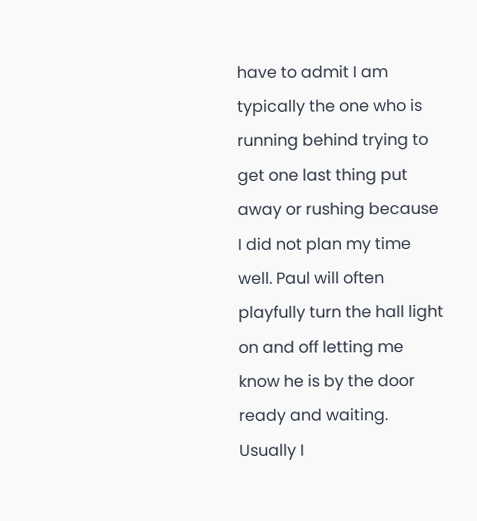have to admit I am typically the one who is running behind trying to get one last thing put away or rushing because I did not plan my time well. Paul will often playfully turn the hall light on and off letting me know he is by the door ready and waiting. Usually I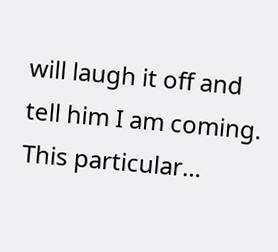will laugh it off and tell him I am coming. This particular…